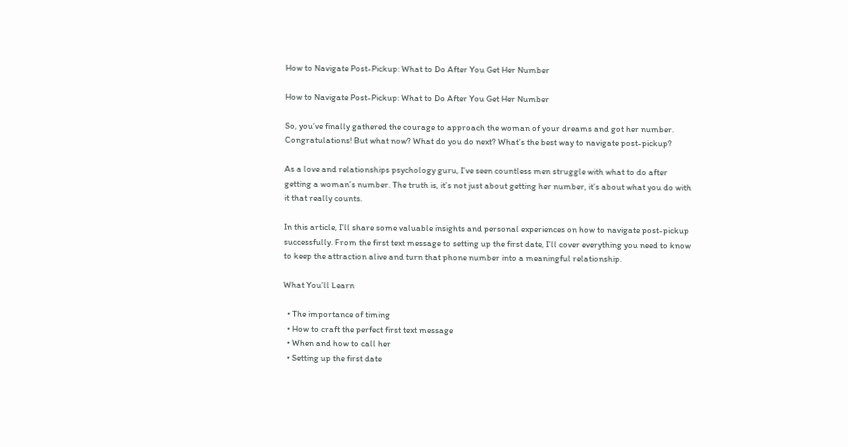How to Navigate Post-Pickup: What to Do After You Get Her Number

How to Navigate Post-Pickup: What to Do After You Get Her Number

So, you’ve finally gathered the courage to approach the woman of your dreams and got her number. Congratulations! But what now? What do you do next? What’s the best way to navigate post-pickup?

As a love and relationships psychology guru, I’ve seen countless men struggle with what to do after getting a woman’s number. The truth is, it’s not just about getting her number, it’s about what you do with it that really counts.

In this article, I’ll share some valuable insights and personal experiences on how to navigate post-pickup successfully. From the first text message to setting up the first date, I’ll cover everything you need to know to keep the attraction alive and turn that phone number into a meaningful relationship.

What You’ll Learn

  • The importance of timing
  • How to craft the perfect first text message
  • When and how to call her
  • Setting up the first date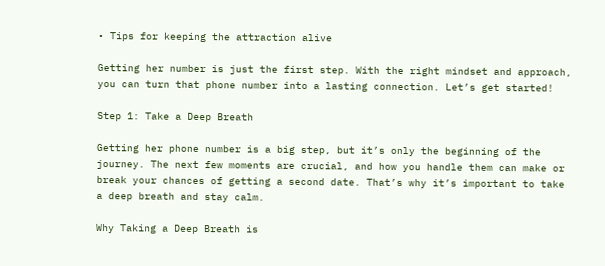• Tips for keeping the attraction alive

Getting her number is just the first step. With the right mindset and approach, you can turn that phone number into a lasting connection. Let’s get started!

Step 1: Take a Deep Breath

Getting her phone number is a big step, but it’s only the beginning of the journey. The next few moments are crucial, and how you handle them can make or break your chances of getting a second date. That’s why it’s important to take a deep breath and stay calm.

Why Taking a Deep Breath is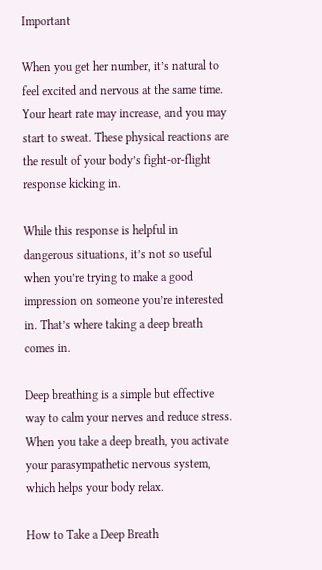Important

When you get her number, it’s natural to feel excited and nervous at the same time. Your heart rate may increase, and you may start to sweat. These physical reactions are the result of your body’s fight-or-flight response kicking in.

While this response is helpful in dangerous situations, it’s not so useful when you’re trying to make a good impression on someone you’re interested in. That’s where taking a deep breath comes in.

Deep breathing is a simple but effective way to calm your nerves and reduce stress. When you take a deep breath, you activate your parasympathetic nervous system, which helps your body relax.

How to Take a Deep Breath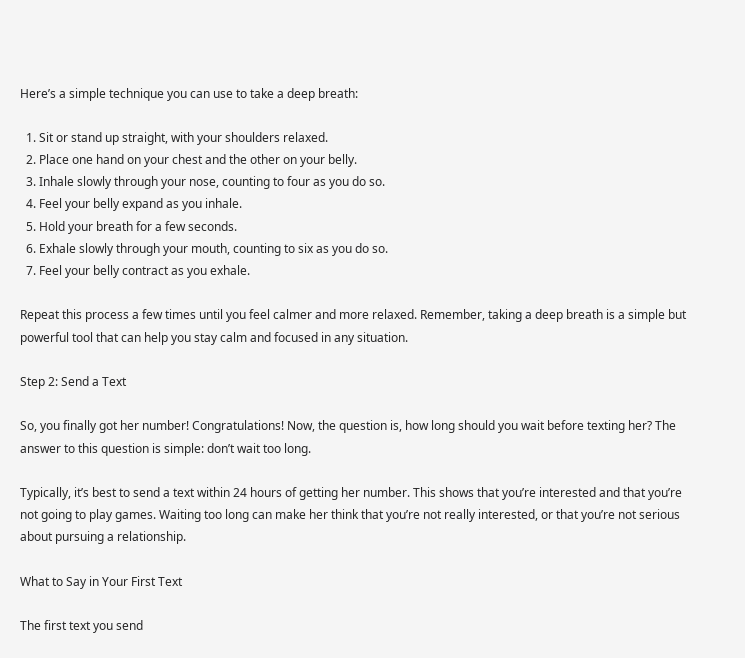Here’s a simple technique you can use to take a deep breath:

  1. Sit or stand up straight, with your shoulders relaxed.
  2. Place one hand on your chest and the other on your belly.
  3. Inhale slowly through your nose, counting to four as you do so.
  4. Feel your belly expand as you inhale.
  5. Hold your breath for a few seconds.
  6. Exhale slowly through your mouth, counting to six as you do so.
  7. Feel your belly contract as you exhale.

Repeat this process a few times until you feel calmer and more relaxed. Remember, taking a deep breath is a simple but powerful tool that can help you stay calm and focused in any situation.

Step 2: Send a Text

So, you finally got her number! Congratulations! Now, the question is, how long should you wait before texting her? The answer to this question is simple: don’t wait too long.

Typically, it’s best to send a text within 24 hours of getting her number. This shows that you’re interested and that you’re not going to play games. Waiting too long can make her think that you’re not really interested, or that you’re not serious about pursuing a relationship.

What to Say in Your First Text

The first text you send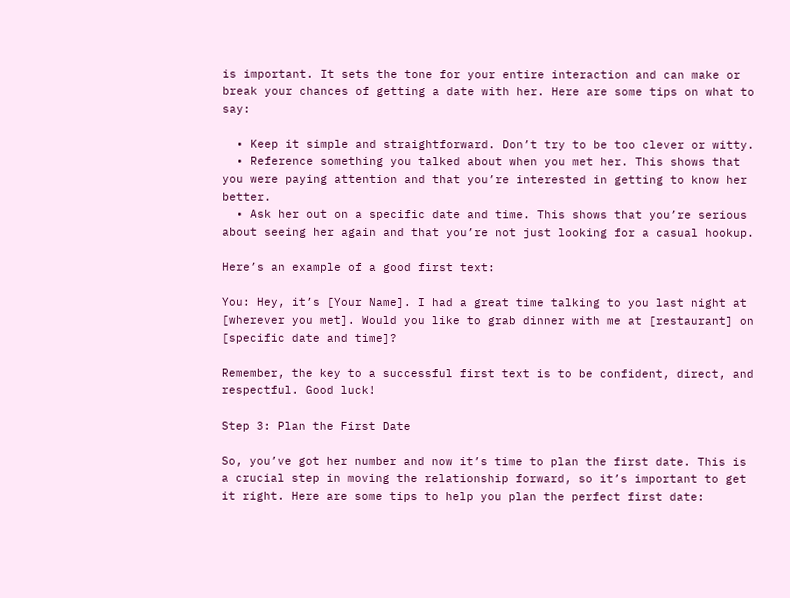is important. It sets the tone for your entire interaction and can make or break your chances of getting a date with her. Here are some tips on what to say:

  • Keep it simple and straightforward. Don’t try to be too clever or witty.
  • Reference something you talked about when you met her. This shows that you were paying attention and that you’re interested in getting to know her better.
  • Ask her out on a specific date and time. This shows that you’re serious about seeing her again and that you’re not just looking for a casual hookup.

Here’s an example of a good first text:

You: Hey, it’s [Your Name]. I had a great time talking to you last night at [wherever you met]. Would you like to grab dinner with me at [restaurant] on [specific date and time]?

Remember, the key to a successful first text is to be confident, direct, and respectful. Good luck!

Step 3: Plan the First Date

So, you’ve got her number and now it’s time to plan the first date. This is a crucial step in moving the relationship forward, so it’s important to get it right. Here are some tips to help you plan the perfect first date: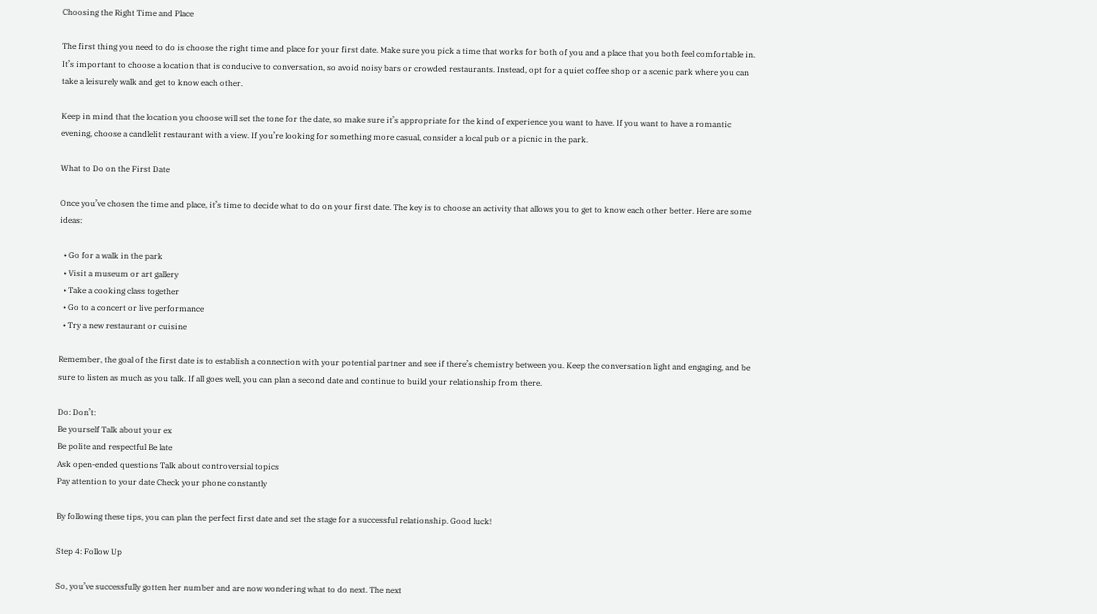Choosing the Right Time and Place

The first thing you need to do is choose the right time and place for your first date. Make sure you pick a time that works for both of you and a place that you both feel comfortable in. It’s important to choose a location that is conducive to conversation, so avoid noisy bars or crowded restaurants. Instead, opt for a quiet coffee shop or a scenic park where you can take a leisurely walk and get to know each other.

Keep in mind that the location you choose will set the tone for the date, so make sure it’s appropriate for the kind of experience you want to have. If you want to have a romantic evening, choose a candlelit restaurant with a view. If you’re looking for something more casual, consider a local pub or a picnic in the park.

What to Do on the First Date

Once you’ve chosen the time and place, it’s time to decide what to do on your first date. The key is to choose an activity that allows you to get to know each other better. Here are some ideas:

  • Go for a walk in the park
  • Visit a museum or art gallery
  • Take a cooking class together
  • Go to a concert or live performance
  • Try a new restaurant or cuisine

Remember, the goal of the first date is to establish a connection with your potential partner and see if there’s chemistry between you. Keep the conversation light and engaging, and be sure to listen as much as you talk. If all goes well, you can plan a second date and continue to build your relationship from there.

Do: Don’t:
Be yourself Talk about your ex
Be polite and respectful Be late
Ask open-ended questions Talk about controversial topics
Pay attention to your date Check your phone constantly

By following these tips, you can plan the perfect first date and set the stage for a successful relationship. Good luck!

Step 4: Follow Up

So, you’ve successfully gotten her number and are now wondering what to do next. The next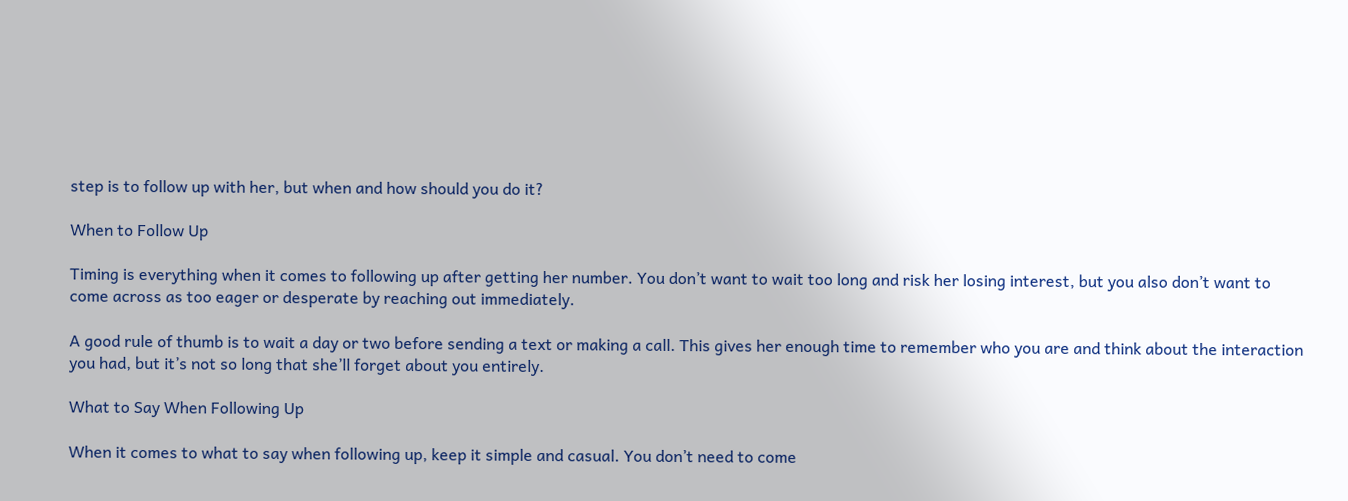step is to follow up with her, but when and how should you do it?

When to Follow Up

Timing is everything when it comes to following up after getting her number. You don’t want to wait too long and risk her losing interest, but you also don’t want to come across as too eager or desperate by reaching out immediately.

A good rule of thumb is to wait a day or two before sending a text or making a call. This gives her enough time to remember who you are and think about the interaction you had, but it’s not so long that she’ll forget about you entirely.

What to Say When Following Up

When it comes to what to say when following up, keep it simple and casual. You don’t need to come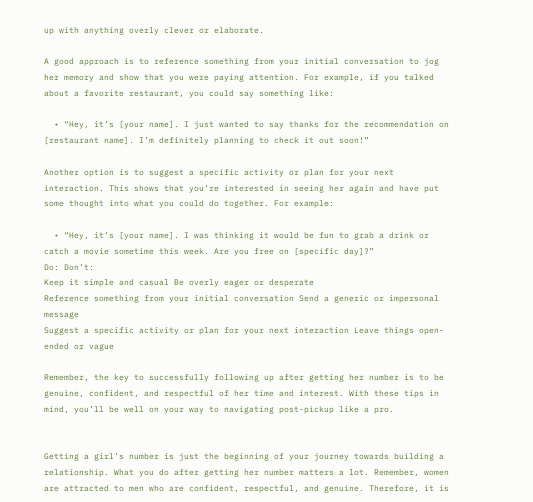up with anything overly clever or elaborate.

A good approach is to reference something from your initial conversation to jog her memory and show that you were paying attention. For example, if you talked about a favorite restaurant, you could say something like:

  • “Hey, it’s [your name]. I just wanted to say thanks for the recommendation on [restaurant name]. I’m definitely planning to check it out soon!”

Another option is to suggest a specific activity or plan for your next interaction. This shows that you’re interested in seeing her again and have put some thought into what you could do together. For example:

  • “Hey, it’s [your name]. I was thinking it would be fun to grab a drink or catch a movie sometime this week. Are you free on [specific day]?”
Do: Don’t:
Keep it simple and casual Be overly eager or desperate
Reference something from your initial conversation Send a generic or impersonal message
Suggest a specific activity or plan for your next interaction Leave things open-ended or vague

Remember, the key to successfully following up after getting her number is to be genuine, confident, and respectful of her time and interest. With these tips in mind, you’ll be well on your way to navigating post-pickup like a pro.


Getting a girl’s number is just the beginning of your journey towards building a relationship. What you do after getting her number matters a lot. Remember, women are attracted to men who are confident, respectful, and genuine. Therefore, it is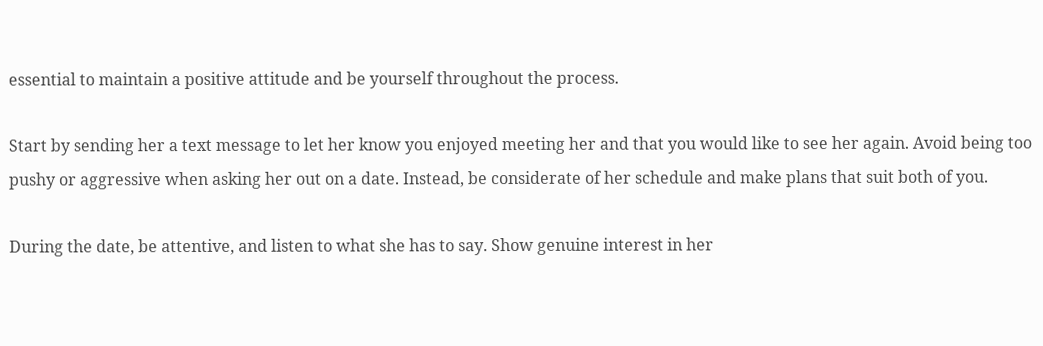essential to maintain a positive attitude and be yourself throughout the process.

Start by sending her a text message to let her know you enjoyed meeting her and that you would like to see her again. Avoid being too pushy or aggressive when asking her out on a date. Instead, be considerate of her schedule and make plans that suit both of you.

During the date, be attentive, and listen to what she has to say. Show genuine interest in her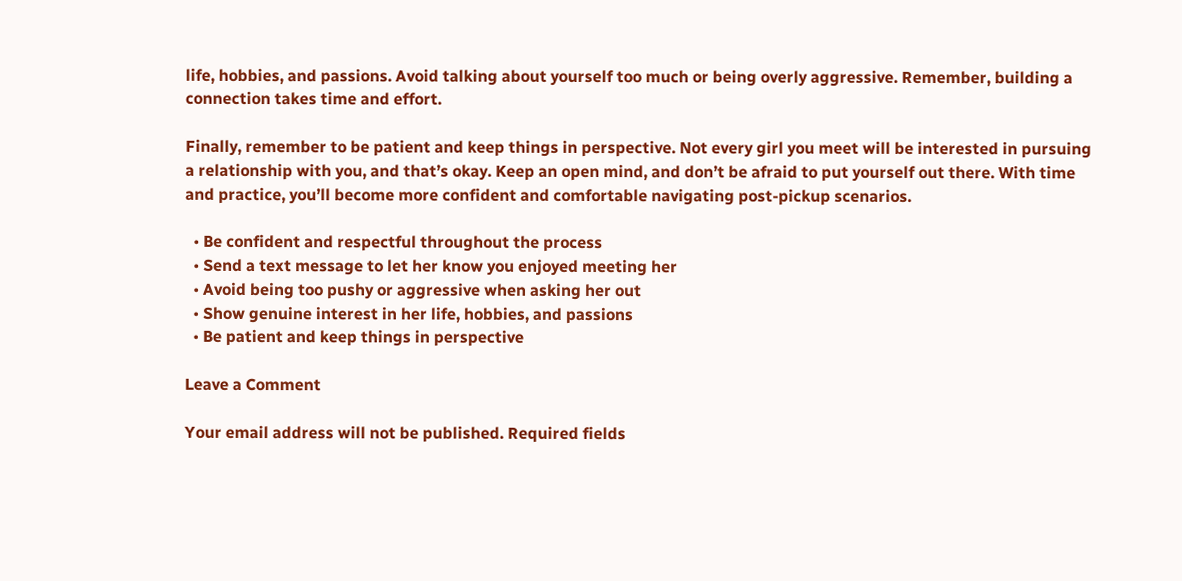life, hobbies, and passions. Avoid talking about yourself too much or being overly aggressive. Remember, building a connection takes time and effort.

Finally, remember to be patient and keep things in perspective. Not every girl you meet will be interested in pursuing a relationship with you, and that’s okay. Keep an open mind, and don’t be afraid to put yourself out there. With time and practice, you’ll become more confident and comfortable navigating post-pickup scenarios.

  • Be confident and respectful throughout the process
  • Send a text message to let her know you enjoyed meeting her
  • Avoid being too pushy or aggressive when asking her out
  • Show genuine interest in her life, hobbies, and passions
  • Be patient and keep things in perspective

Leave a Comment

Your email address will not be published. Required fields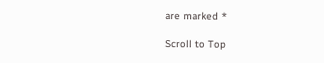are marked *

Scroll to Top